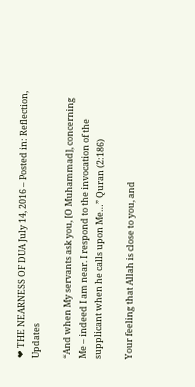❤ THE NEARNESS OF DUA July 14, 2016 – Posted in: Reflection, Updates

“And when My servants ask you, [O Muhammad], concerning Me – indeed I am near. I respond to the invocation of the supplicant when he calls upon Me…” Quran (2:186)

Your feeling that Allah is close to you, and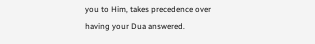you to Him, takes precedence over having your Dua answered.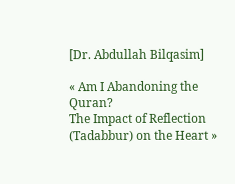[Dr. Abdullah Bilqasim]

« Am I Abandoning the Quran?
The Impact of Reflection (Tadabbur) on the Heart »